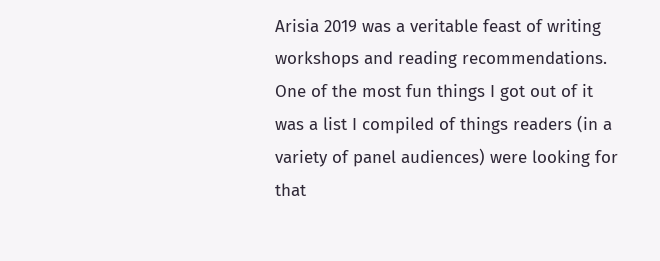Arisia 2019 was a veritable feast of writing workshops and reading recommendations. One of the most fun things I got out of it was a list I compiled of things readers (in a variety of panel audiences) were looking for that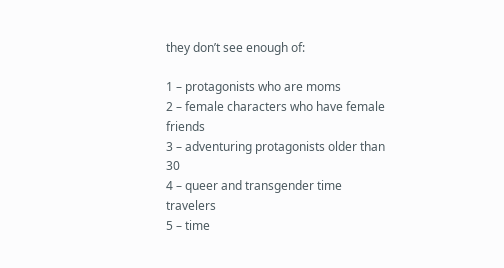they don’t see enough of:

1 – protagonists who are moms
2 – female characters who have female friends
3 – adventuring protagonists older than 30
4 – queer and transgender time travelers
5 – time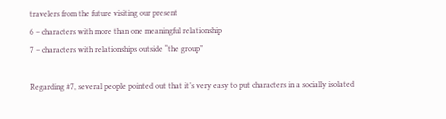travelers from the future visiting our present
6 – characters with more than one meaningful relationship
7 – characters with relationships outside “the group”

Regarding #7, several people pointed out that it’s very easy to put characters in a socially isolated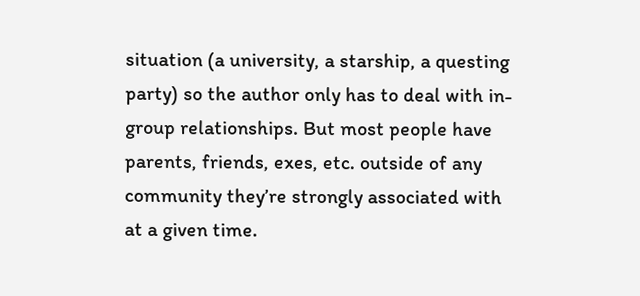situation (a university, a starship, a questing party) so the author only has to deal with in-group relationships. But most people have parents, friends, exes, etc. outside of any community they’re strongly associated with at a given time.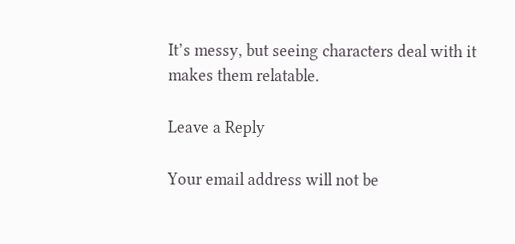It’s messy, but seeing characters deal with it makes them relatable.

Leave a Reply

Your email address will not be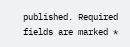published. Required fields are marked *